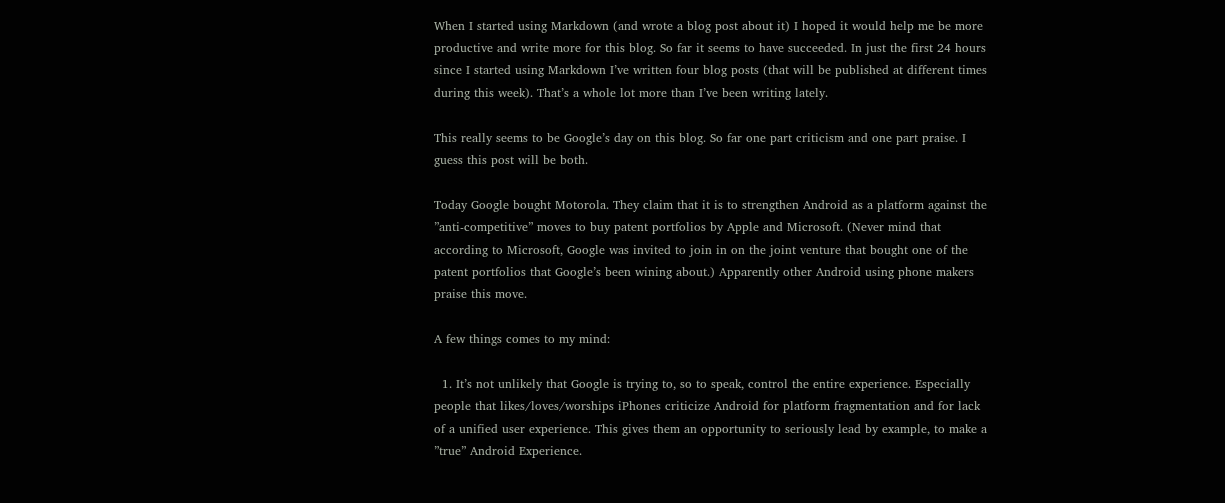When I started using Markdown (and wrote a blog post about it) I hoped it would help me be more productive and write more for this blog. So far it seems to have succeeded. In just the first 24 hours since I started using Markdown I’ve written four blog posts (that will be published at different times during this week). That’s a whole lot more than I’ve been writing lately.

This really seems to be Google’s day on this blog. So far one part criticism and one part praise. I guess this post will be both.

Today Google bought Motorola. They claim that it is to strengthen Android as a platform against the ”anti-competitive” moves to buy patent portfolios by Apple and Microsoft. (Never mind that according to Microsoft, Google was invited to join in on the joint venture that bought one of the patent portfolios that Google’s been wining about.) Apparently other Android using phone makers praise this move.

A few things comes to my mind:

  1. It’s not unlikely that Google is trying to, so to speak, control the entire experience. Especially people that likes/loves/worships iPhones criticize Android for platform fragmentation and for lack of a unified user experience. This gives them an opportunity to seriously lead by example, to make a ”true” Android Experience.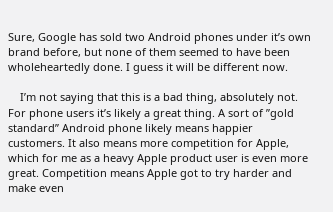Sure, Google has sold two Android phones under it’s own brand before, but none of them seemed to have been wholeheartedly done. I guess it will be different now.

    I’m not saying that this is a bad thing, absolutely not. For phone users it’s likely a great thing. A sort of ”gold standard” Android phone likely means happier customers. It also means more competition for Apple, which for me as a heavy Apple product user is even more great. Competition means Apple got to try harder and make even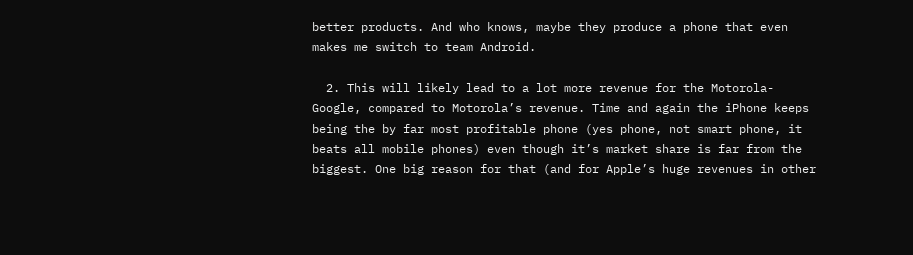better products. And who knows, maybe they produce a phone that even makes me switch to team Android.

  2. This will likely lead to a lot more revenue for the Motorola-Google, compared to Motorola’s revenue. Time and again the iPhone keeps being the by far most profitable phone (yes phone, not smart phone, it beats all mobile phones) even though it’s market share is far from the biggest. One big reason for that (and for Apple’s huge revenues in other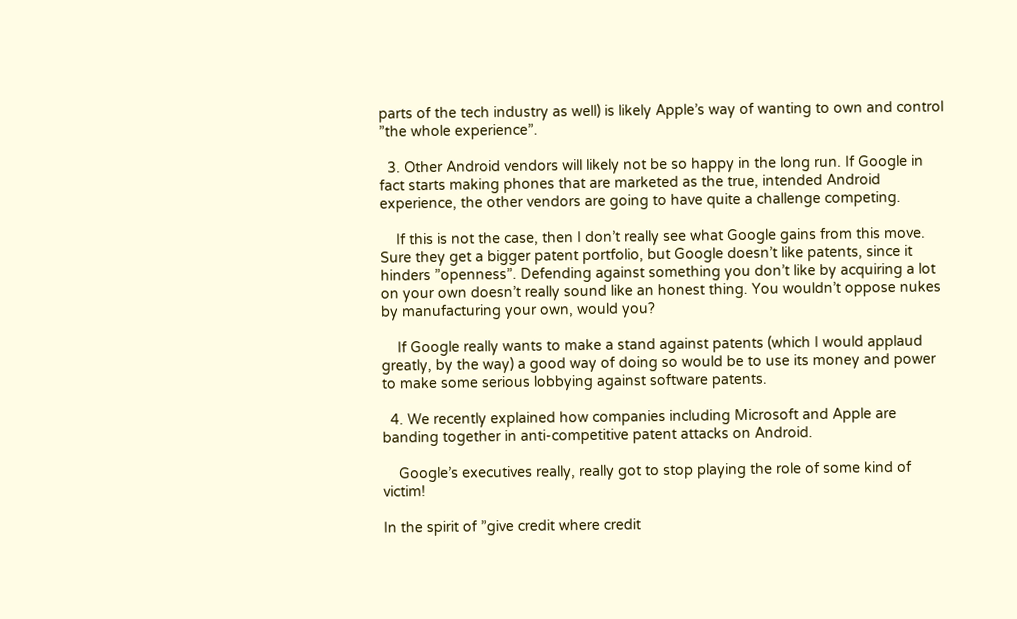parts of the tech industry as well) is likely Apple’s way of wanting to own and control ”the whole experience”.

  3. Other Android vendors will likely not be so happy in the long run. If Google in fact starts making phones that are marketed as the true, intended Android experience, the other vendors are going to have quite a challenge competing.

    If this is not the case, then I don’t really see what Google gains from this move. Sure they get a bigger patent portfolio, but Google doesn’t like patents, since it hinders ”openness”. Defending against something you don’t like by acquiring a lot on your own doesn’t really sound like an honest thing. You wouldn’t oppose nukes by manufacturing your own, would you?

    If Google really wants to make a stand against patents (which I would applaud greatly, by the way) a good way of doing so would be to use its money and power to make some serious lobbying against software patents.

  4. We recently explained how companies including Microsoft and Apple are banding together in anti-competitive patent attacks on Android.

    Google’s executives really, really got to stop playing the role of some kind of victim!

In the spirit of ”give credit where credit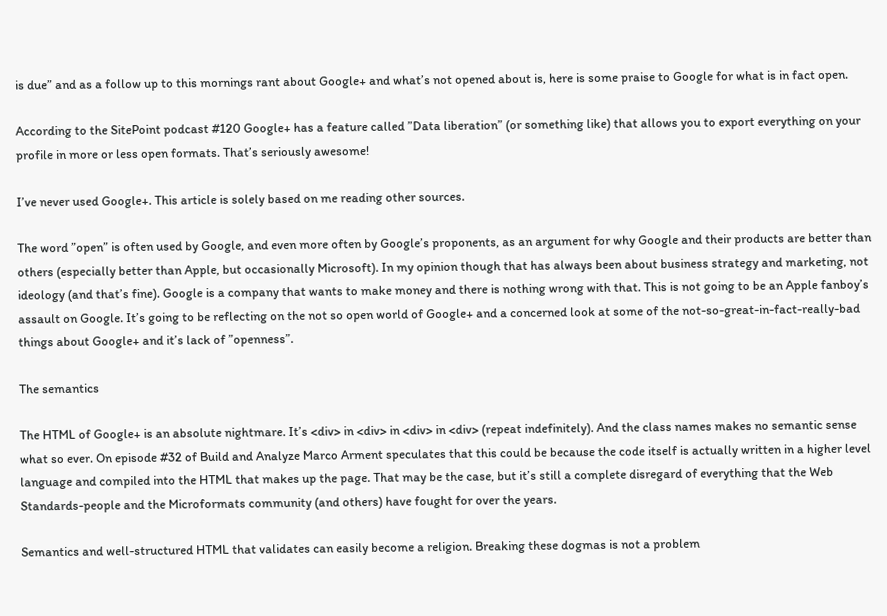is due” and as a follow up to this mornings rant about Google+ and what’s not opened about is, here is some praise to Google for what is in fact open.

According to the SitePoint podcast #120 Google+ has a feature called ”Data liberation” (or something like) that allows you to export everything on your profile in more or less open formats. That’s seriously awesome!

I’ve never used Google+. This article is solely based on me reading other sources.

The word ”open” is often used by Google, and even more often by Google’s proponents, as an argument for why Google and their products are better than others (especially better than Apple, but occasionally Microsoft). In my opinion though that has always been about business strategy and marketing, not ideology (and that’s fine). Google is a company that wants to make money and there is nothing wrong with that. This is not going to be an Apple fanboy’s assault on Google. It’s going to be reflecting on the not so open world of Google+ and a concerned look at some of the not-so-great-in-fact-really-bad things about Google+ and it’s lack of ”openness”.

The semantics

The HTML of Google+ is an absolute nightmare. It’s <div> in <div> in <div> in <div> (repeat indefinitely). And the class names makes no semantic sense what so ever. On episode #32 of Build and Analyze Marco Arment speculates that this could be because the code itself is actually written in a higher level language and compiled into the HTML that makes up the page. That may be the case, but it’s still a complete disregard of everything that the Web Standards-people and the Microformats community (and others) have fought for over the years.

Semantics and well-structured HTML that validates can easily become a religion. Breaking these dogmas is not a problem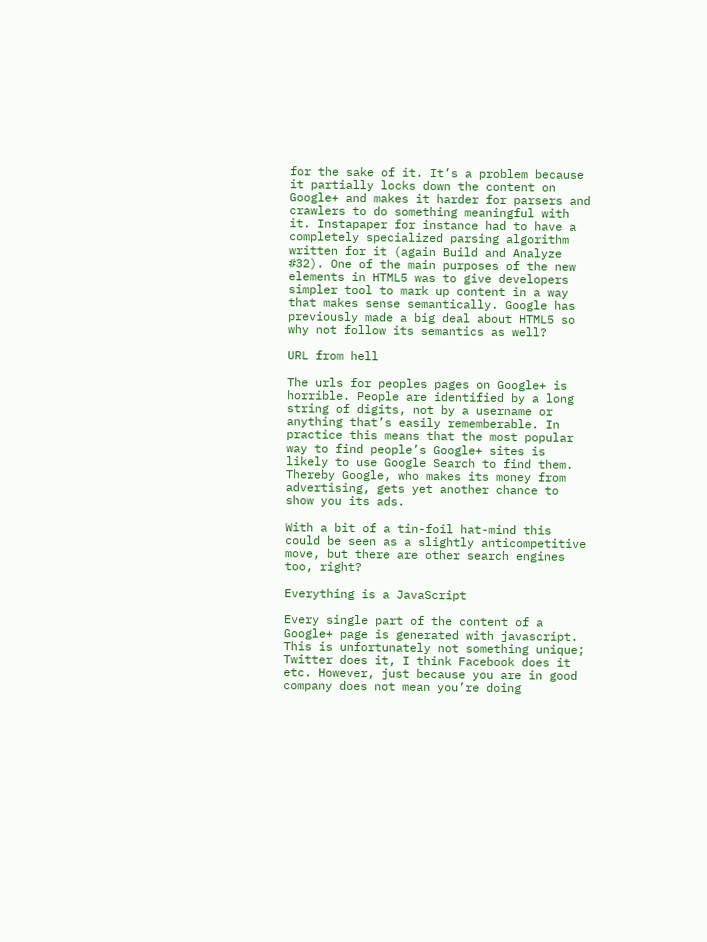for the sake of it. It’s a problem because it partially locks down the content on Google+ and makes it harder for parsers and crawlers to do something meaningful with it. Instapaper for instance had to have a completely specialized parsing algorithm written for it (again Build and Analyze #32). One of the main purposes of the new elements in HTML5 was to give developers simpler tool to mark up content in a way that makes sense semantically. Google has previously made a big deal about HTML5 so why not follow its semantics as well?

URL from hell

The urls for peoples pages on Google+ is horrible. People are identified by a long string of digits, not by a username or anything that’s easily rememberable. In practice this means that the most popular way to find people’s Google+ sites is likely to use Google Search to find them. Thereby Google, who makes its money from advertising, gets yet another chance to show you its ads.

With a bit of a tin-foil hat-mind this could be seen as a slightly anticompetitive move, but there are other search engines too, right?

Everything is a JavaScript

Every single part of the content of a Google+ page is generated with javascript. This is unfortunately not something unique; Twitter does it, I think Facebook does it etc. However, just because you are in good company does not mean you’re doing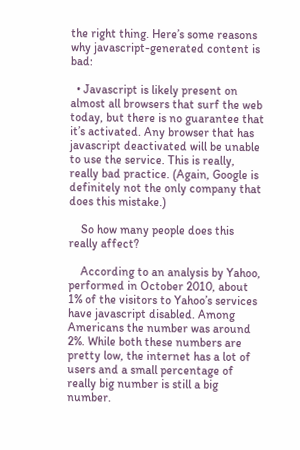the right thing. Here’s some reasons why javascript-generated content is bad:

  • Javascript is likely present on almost all browsers that surf the web today, but there is no guarantee that it’s activated. Any browser that has javascript deactivated will be unable to use the service. This is really, really bad practice. (Again, Google is definitely not the only company that does this mistake.)

    So how many people does this really affect?

    According to an analysis by Yahoo, performed in October 2010, about 1% of the visitors to Yahoo’s services have javascript disabled. Among Americans the number was around 2%. While both these numbers are pretty low, the internet has a lot of users and a small percentage of really big number is still a big number.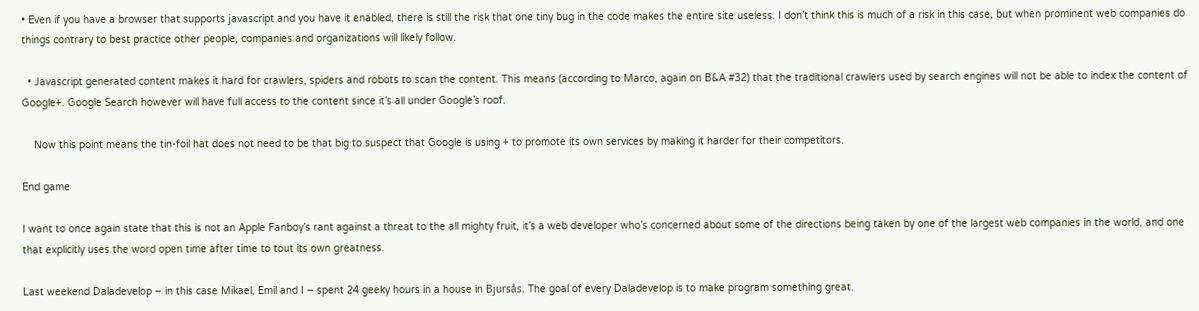• Even if you have a browser that supports javascript and you have it enabled, there is still the risk that one tiny bug in the code makes the entire site useless. I don’t think this is much of a risk in this case, but when prominent web companies do things contrary to best practice other people, companies and organizations will likely follow.

  • Javascript generated content makes it hard for crawlers, spiders and robots to scan the content. This means (according to Marco, again on B&A #32) that the traditional crawlers used by search engines will not be able to index the content of Google+. Google Search however will have full access to the content since it’s all under Google’s roof.

    Now this point means the tin-foil hat does not need to be that big to suspect that Google is using + to promote its own services by making it harder for their competitors.

End game

I want to once again state that this is not an Apple Fanboy’s rant against a threat to the all mighty fruit, it’s a web developer who’s concerned about some of the directions being taken by one of the largest web companies in the world, and one that explicitly uses the word open time after time to tout its own greatness.

Last weekend Daladevelop – in this case Mikael, Emil and I – spent 24 geeky hours in a house in Bjursås. The goal of every Daladevelop is to make program something great.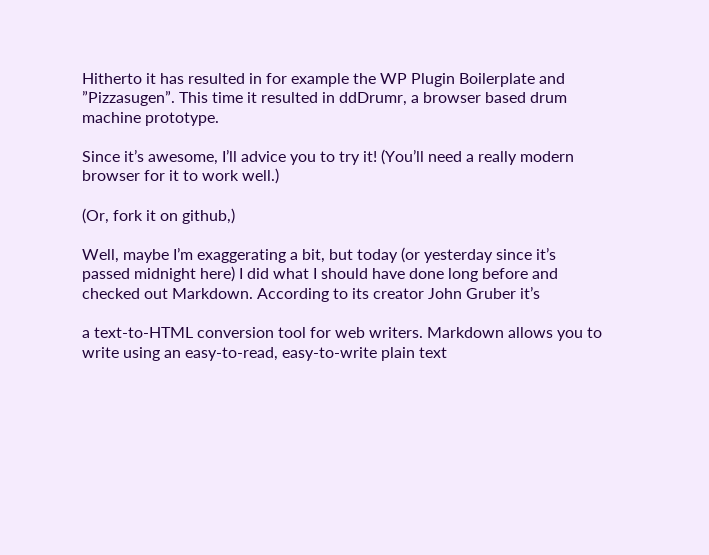Hitherto it has resulted in for example the WP Plugin Boilerplate and ”Pizzasugen”. This time it resulted in ddDrumr, a browser based drum machine prototype.

Since it’s awesome, I’ll advice you to try it! (You’ll need a really modern browser for it to work well.)

(Or, fork it on github,)

Well, maybe I’m exaggerating a bit, but today (or yesterday since it’s passed midnight here) I did what I should have done long before and checked out Markdown. According to its creator John Gruber it’s

a text-to-HTML conversion tool for web writers. Markdown allows you to write using an easy-to-read, easy-to-write plain text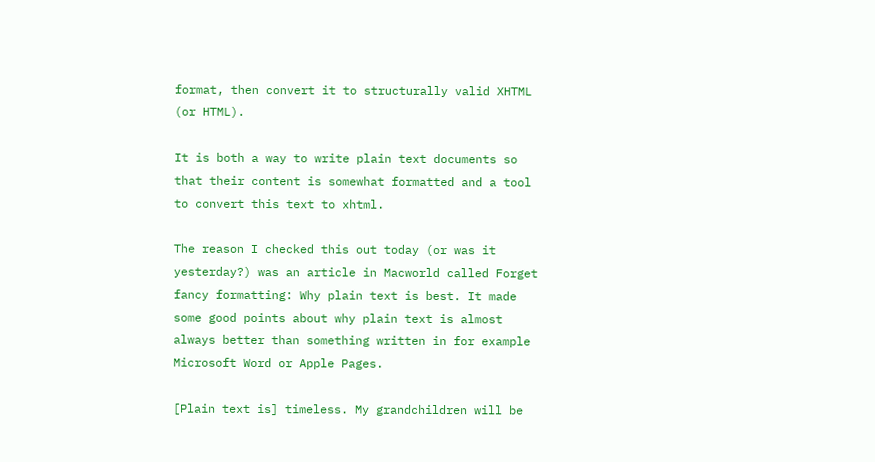format, then convert it to structurally valid XHTML (or HTML).

It is both a way to write plain text documents so that their content is somewhat formatted and a tool to convert this text to xhtml.

The reason I checked this out today (or was it yesterday?) was an article in Macworld called Forget fancy formatting: Why plain text is best. It made some good points about why plain text is almost always better than something written in for example Microsoft Word or Apple Pages.

[Plain text is] timeless. My grandchildren will be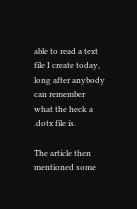able to read a text file I create today, long after anybody can remember what the heck a .dotx file is.

The article then mentioned some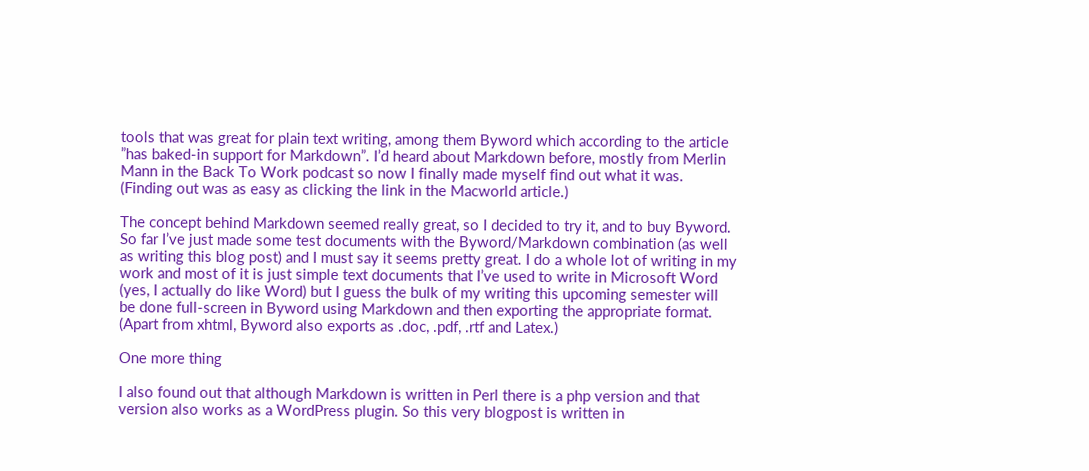tools that was great for plain text writing, among them Byword which according to the article ”has baked-in support for Markdown”. I’d heard about Markdown before, mostly from Merlin Mann in the Back To Work podcast so now I finally made myself find out what it was. (Finding out was as easy as clicking the link in the Macworld article.)

The concept behind Markdown seemed really great, so I decided to try it, and to buy Byword. So far I’ve just made some test documents with the Byword/Markdown combination (as well as writing this blog post) and I must say it seems pretty great. I do a whole lot of writing in my work and most of it is just simple text documents that I’ve used to write in Microsoft Word (yes, I actually do like Word) but I guess the bulk of my writing this upcoming semester will be done full-screen in Byword using Markdown and then exporting the appropriate format. (Apart from xhtml, Byword also exports as .doc, .pdf, .rtf and Latex.)

One more thing

I also found out that although Markdown is written in Perl there is a php version and that version also works as a WordPress plugin. So this very blogpost is written in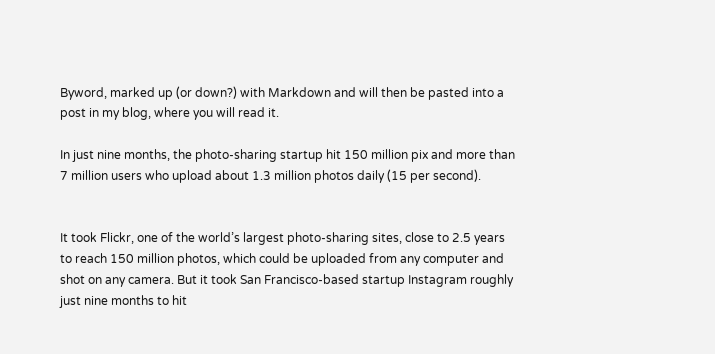Byword, marked up (or down?) with Markdown and will then be pasted into a post in my blog, where you will read it.

In just nine months, the photo-sharing startup hit 150 million pix and more than 7 million users who upload about 1.3 million photos daily (15 per second).


It took Flickr, one of the world’s largest photo-sharing sites, close to 2.5 years to reach 150 million photos, which could be uploaded from any computer and shot on any camera. But it took San Francisco-based startup Instagram roughly just nine months to hit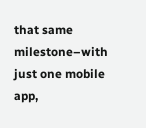that same milestone–with just one mobile app,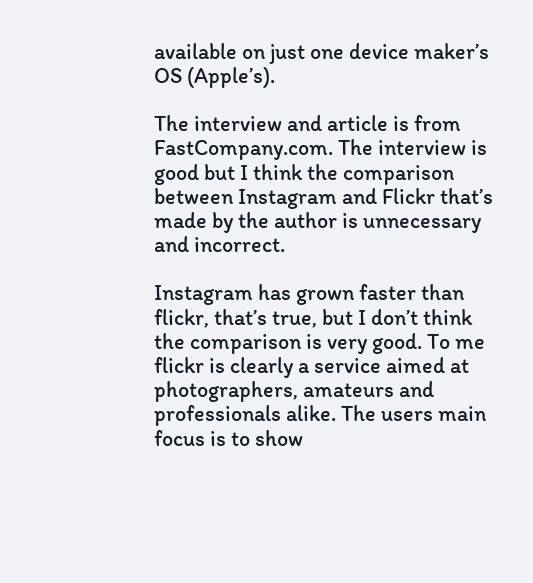available on just one device maker’s OS (Apple’s).

The interview and article is from FastCompany.com. The interview is good but I think the comparison between Instagram and Flickr that’s made by the author is unnecessary and incorrect.

Instagram has grown faster than flickr, that’s true, but I don’t think the comparison is very good. To me flickr is clearly a service aimed at photographers, amateurs and professionals alike. The users main focus is to show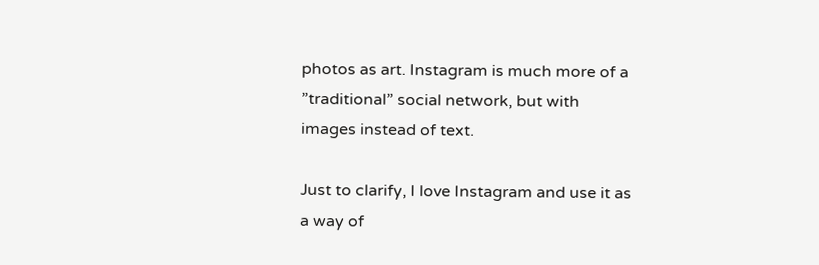photos as art. Instagram is much more of a ”traditional” social network, but with images instead of text.

Just to clarify, I love Instagram and use it as a way of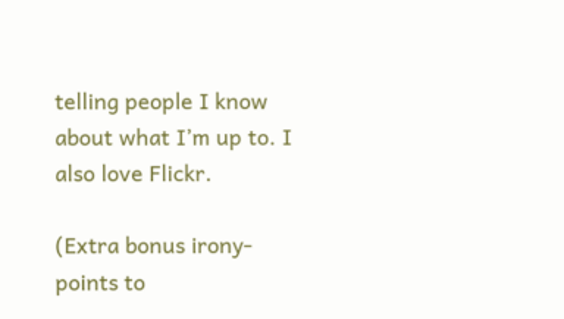telling people I know about what I’m up to. I also love Flickr.

(Extra bonus irony-points to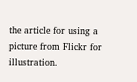the article for using a picture from Flickr for illustration.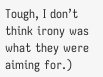Tough, I don’t think irony was what they were aiming for.)